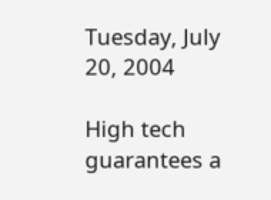Tuesday, July 20, 2004

High tech guarantees a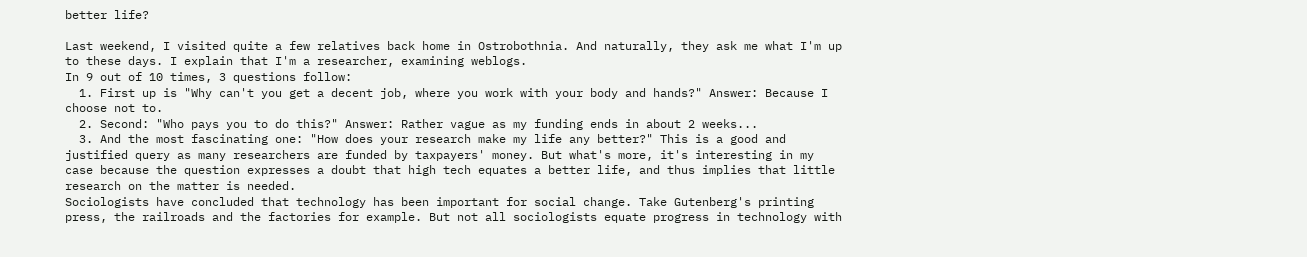better life?

Last weekend, I visited quite a few relatives back home in Ostrobothnia. And naturally, they ask me what I'm up to these days. I explain that I'm a researcher, examining weblogs.
In 9 out of 10 times, 3 questions follow:
  1. First up is "Why can't you get a decent job, where you work with your body and hands?" Answer: Because I choose not to.
  2. Second: "Who pays you to do this?" Answer: Rather vague as my funding ends in about 2 weeks...
  3. And the most fascinating one: "How does your research make my life any better?" This is a good and justified query as many researchers are funded by taxpayers' money. But what's more, it's interesting in my case because the question expresses a doubt that high tech equates a better life, and thus implies that little research on the matter is needed.
Sociologists have concluded that technology has been important for social change. Take Gutenberg's printing press, the railroads and the factories for example. But not all sociologists equate progress in technology with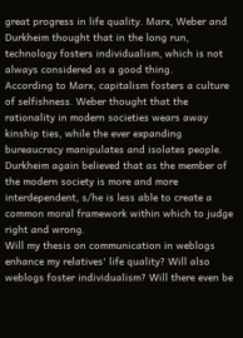great progress in life quality. Marx, Weber and Durkheim thought that in the long run, technology fosters individualism, which is not always considered as a good thing.
According to Marx, capitalism fosters a culture of selfishness. Weber thought that the rationality in modern societies wears away kinship ties, while the ever expanding bureaucracy manipulates and isolates people. Durkheim again believed that as the member of the modern society is more and more interdependent, s/he is less able to create a common moral framework within which to judge right and wrong.
Will my thesis on communication in weblogs enhance my relatives' life quality? Will also weblogs foster individualism? Will there even be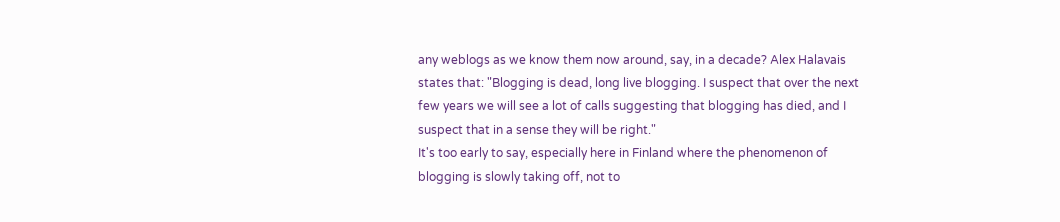any weblogs as we know them now around, say, in a decade? Alex Halavais states that: "Blogging is dead, long live blogging. I suspect that over the next few years we will see a lot of calls suggesting that blogging has died, and I suspect that in a sense they will be right."
It's too early to say, especially here in Finland where the phenomenon of blogging is slowly taking off, not to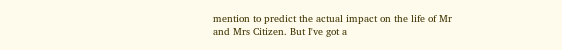mention to predict the actual impact on the life of Mr and Mrs Citizen. But I've got a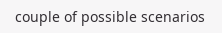couple of possible scenarios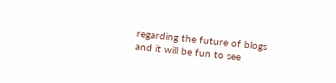regarding the future of blogs and it will be fun to see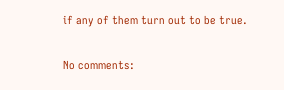if any of them turn out to be true.

No comments: